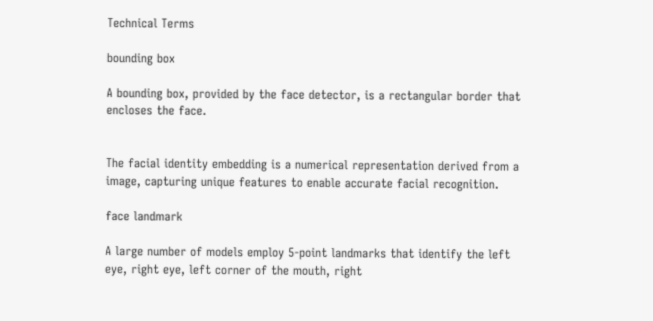Technical Terms

bounding box

A bounding box, provided by the face detector, is a rectangular border that encloses the face.


The facial identity embedding is a numerical representation derived from a image, capturing unique features to enable accurate facial recognition.

face landmark

A large number of models employ 5-point landmarks that identify the left eye, right eye, left corner of the mouth, right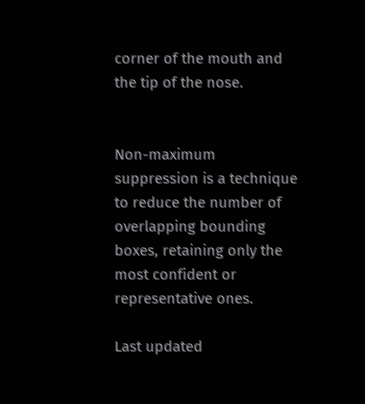corner of the mouth and the tip of the nose.


Non-maximum suppression is a technique to reduce the number of overlapping bounding boxes, retaining only the most confident or representative ones.

Last updated